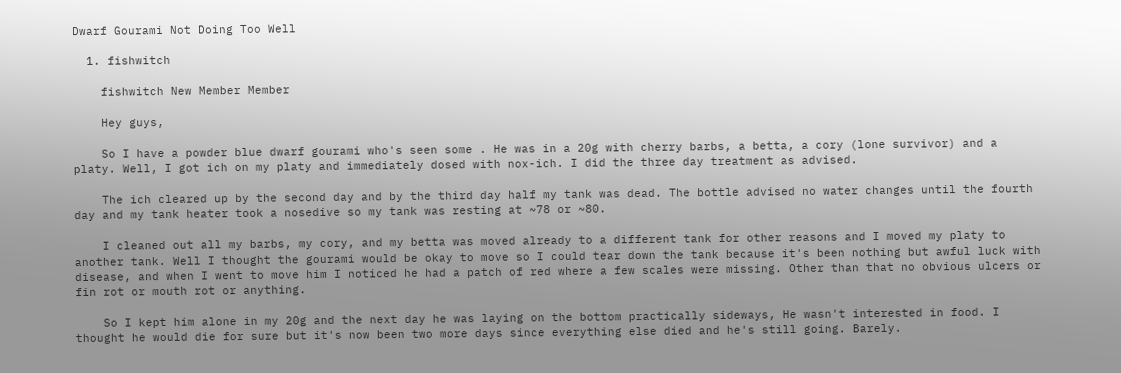Dwarf Gourami Not Doing Too Well

  1. fishwitch

    fishwitch New Member Member

    Hey guys,

    So I have a powder blue dwarf gourami who's seen some . He was in a 20g with cherry barbs, a betta, a cory (lone survivor) and a platy. Well, I got ich on my platy and immediately dosed with nox-ich. I did the three day treatment as advised.

    The ich cleared up by the second day and by the third day half my tank was dead. The bottle advised no water changes until the fourth day and my tank heater took a nosedive so my tank was resting at ~78 or ~80.

    I cleaned out all my barbs, my cory, and my betta was moved already to a different tank for other reasons and I moved my platy to another tank. Well I thought the gourami would be okay to move so I could tear down the tank because it's been nothing but awful luck with disease, and when I went to move him I noticed he had a patch of red where a few scales were missing. Other than that no obvious ulcers or fin rot or mouth rot or anything.

    So I kept him alone in my 20g and the next day he was laying on the bottom practically sideways, He wasn't interested in food. I thought he would die for sure but it's now been two more days since everything else died and he's still going. Barely.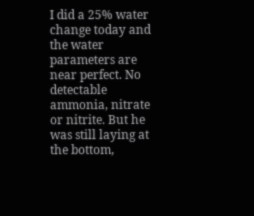I did a 25% water change today and the water parameters are near perfect. No detectable ammonia, nitrate or nitrite. But he was still laying at the bottom,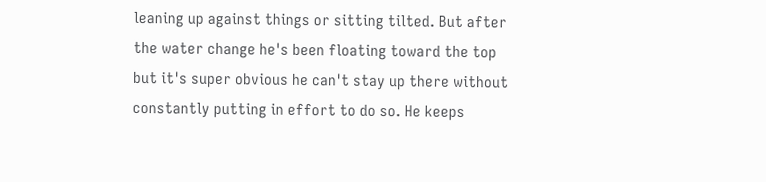leaning up against things or sitting tilted. But after the water change he's been floating toward the top but it's super obvious he can't stay up there without constantly putting in effort to do so. He keeps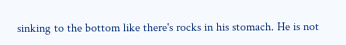sinking to the bottom like there's rocks in his stomach. He is not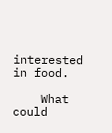interested in food.

    What could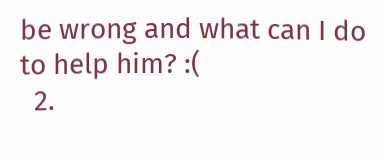be wrong and what can I do to help him? :(
  2.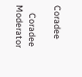Coradee

    Coradee Moderator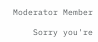Moderator Member

    Sorry you're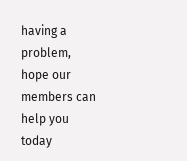having a problem, hope our members can help you today